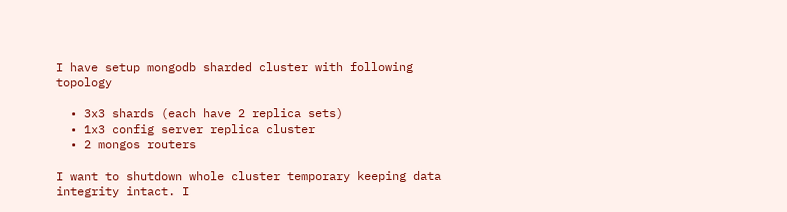I have setup mongodb sharded cluster with following topology

  • 3x3 shards (each have 2 replica sets)
  • 1x3 config server replica cluster
  • 2 mongos routers

I want to shutdown whole cluster temporary keeping data integrity intact. I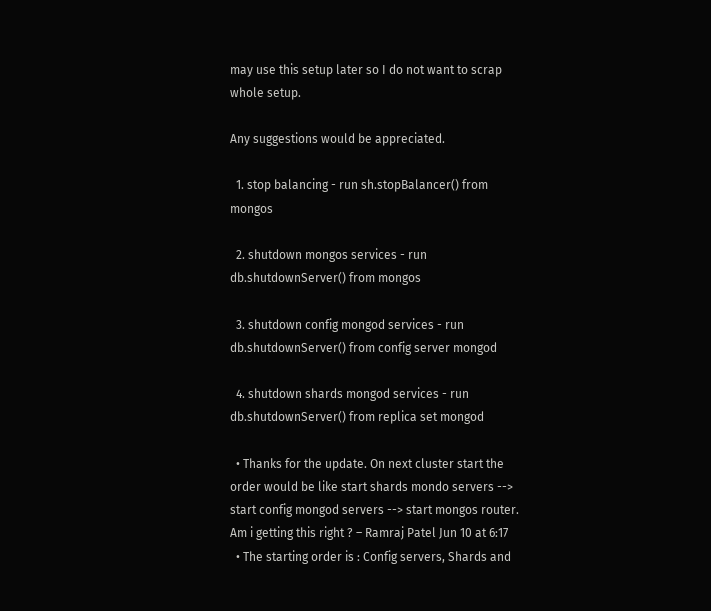may use this setup later so I do not want to scrap whole setup.

Any suggestions would be appreciated.

  1. stop balancing - run sh.stopBalancer() from mongos

  2. shutdown mongos services - run db.shutdownServer() from mongos

  3. shutdown config mongod services - run db.shutdownServer() from config server mongod

  4. shutdown shards mongod services - run db.shutdownServer() from replica set mongod

  • Thanks for the update. On next cluster start the order would be like start shards mondo servers --> start config mongod servers --> start mongos router. Am i getting this right ? – Ramraj Patel Jun 10 at 6:17
  • The starting order is : Config servers, Shards and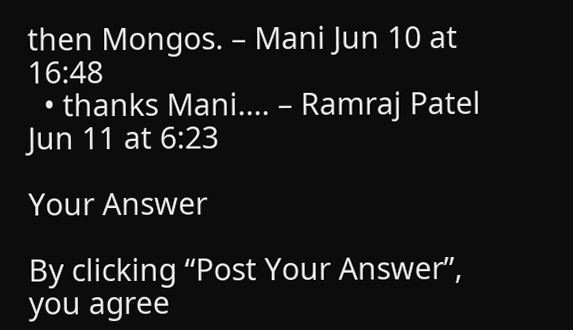then Mongos. – Mani Jun 10 at 16:48
  • thanks Mani.... – Ramraj Patel Jun 11 at 6:23

Your Answer

By clicking “Post Your Answer”, you agree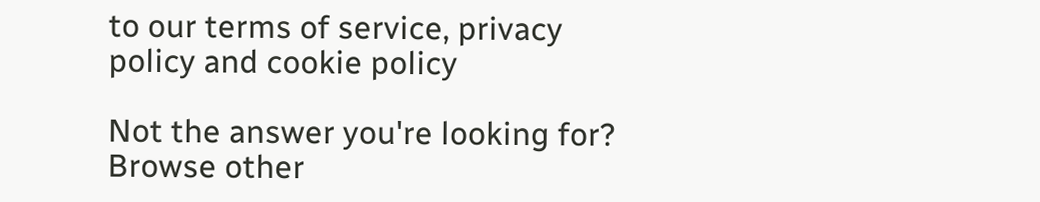to our terms of service, privacy policy and cookie policy

Not the answer you're looking for? Browse other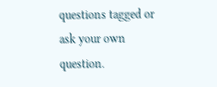questions tagged or ask your own question.